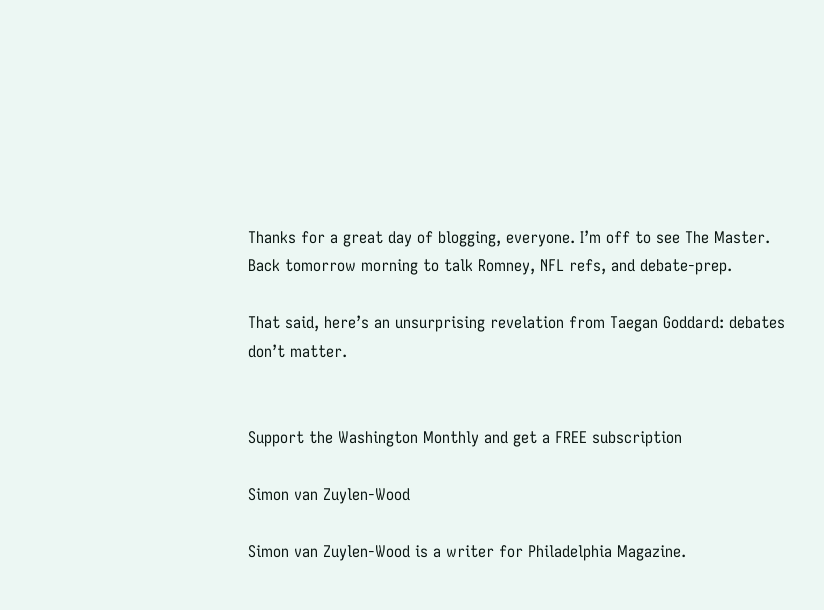Thanks for a great day of blogging, everyone. I’m off to see The Master. Back tomorrow morning to talk Romney, NFL refs, and debate-prep.

That said, here’s an unsurprising revelation from Taegan Goddard: debates don’t matter.


Support the Washington Monthly and get a FREE subscription

Simon van Zuylen-Wood

Simon van Zuylen-Wood is a writer for Philadelphia Magazine.